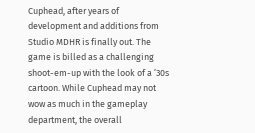Cuphead, after years of development and additions from Studio MDHR is finally out. The game is billed as a challenging shoot-em-up with the look of a ’30s cartoon. While Cuphead may not wow as much in the gameplay department, the overall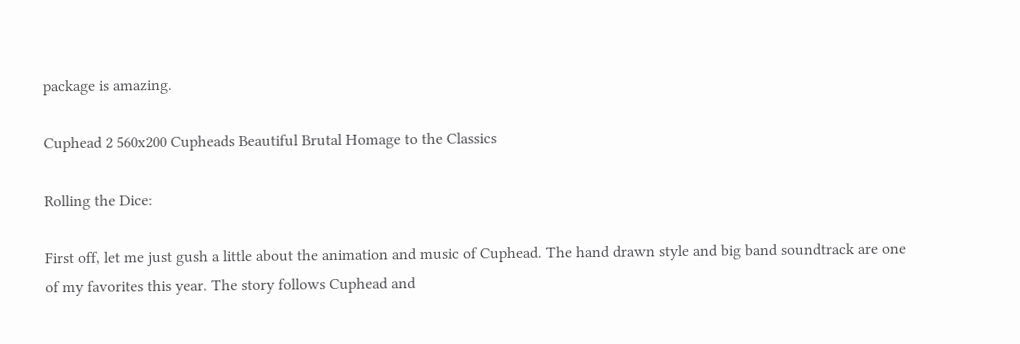package is amazing.

Cuphead 2 560x200 Cupheads Beautiful Brutal Homage to the Classics

Rolling the Dice:

First off, let me just gush a little about the animation and music of Cuphead. The hand drawn style and big band soundtrack are one of my favorites this year. The story follows Cuphead and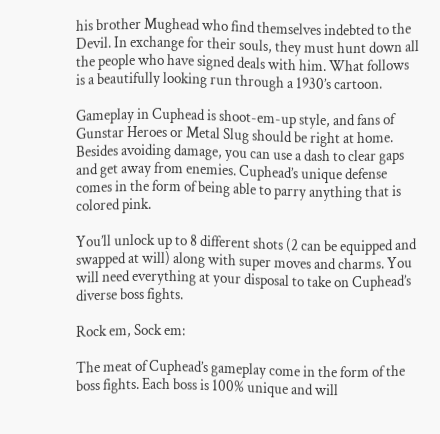his brother Mughead who find themselves indebted to the Devil. In exchange for their souls, they must hunt down all the people who have signed deals with him. What follows is a beautifully looking run through a 1930’s cartoon.

Gameplay in Cuphead is shoot-em-up style, and fans of Gunstar Heroes or Metal Slug should be right at home. Besides avoiding damage, you can use a dash to clear gaps and get away from enemies. Cuphead’s unique defense comes in the form of being able to parry anything that is colored pink.

You’ll unlock up to 8 different shots (2 can be equipped and swapped at will) along with super moves and charms. You will need everything at your disposal to take on Cuphead’s diverse boss fights.

Rock em, Sock em:

The meat of Cuphead’s gameplay come in the form of the boss fights. Each boss is 100% unique and will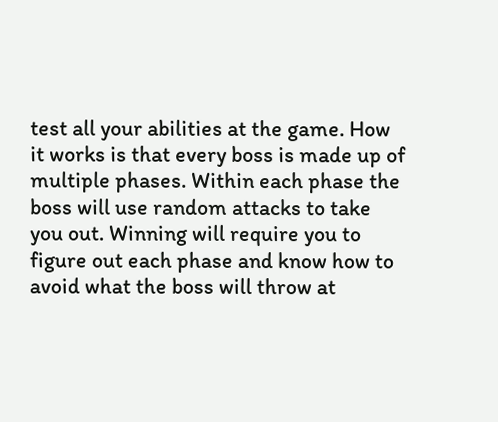test all your abilities at the game. How it works is that every boss is made up of multiple phases. Within each phase the boss will use random attacks to take you out. Winning will require you to figure out each phase and know how to avoid what the boss will throw at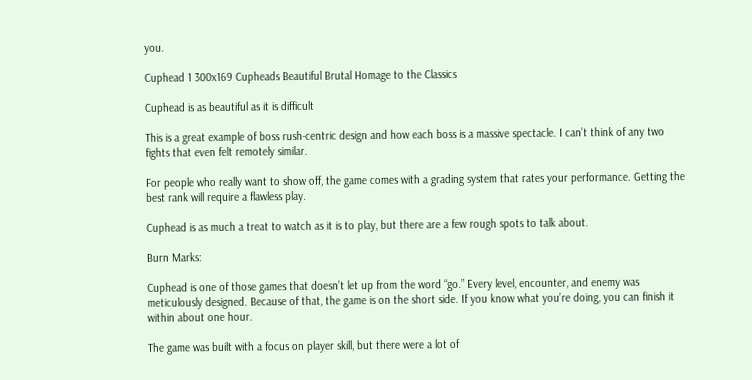you.

Cuphead 1 300x169 Cupheads Beautiful Brutal Homage to the Classics

Cuphead is as beautiful as it is difficult

This is a great example of boss rush-centric design and how each boss is a massive spectacle. I can’t think of any two fights that even felt remotely similar.

For people who really want to show off, the game comes with a grading system that rates your performance. Getting the best rank will require a flawless play.

Cuphead is as much a treat to watch as it is to play, but there are a few rough spots to talk about.

Burn Marks:

Cuphead is one of those games that doesn’t let up from the word “go.” Every level, encounter, and enemy was meticulously designed. Because of that, the game is on the short side. If you know what you’re doing, you can finish it within about one hour.

The game was built with a focus on player skill, but there were a lot of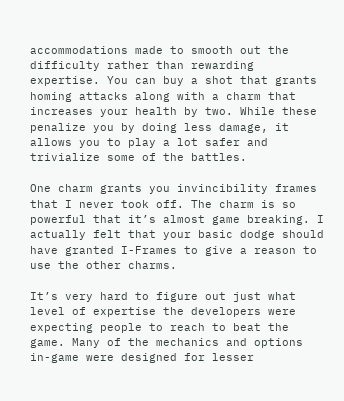accommodations made to smooth out the difficulty rather than rewarding expertise. You can buy a shot that grants homing attacks along with a charm that increases your health by two. While these penalize you by doing less damage, it allows you to play a lot safer and trivialize some of the battles.

One charm grants you invincibility frames that I never took off. The charm is so powerful that it’s almost game breaking. I actually felt that your basic dodge should have granted I-Frames to give a reason to use the other charms.

It’s very hard to figure out just what level of expertise the developers were expecting people to reach to beat the game. Many of the mechanics and options in-game were designed for lesser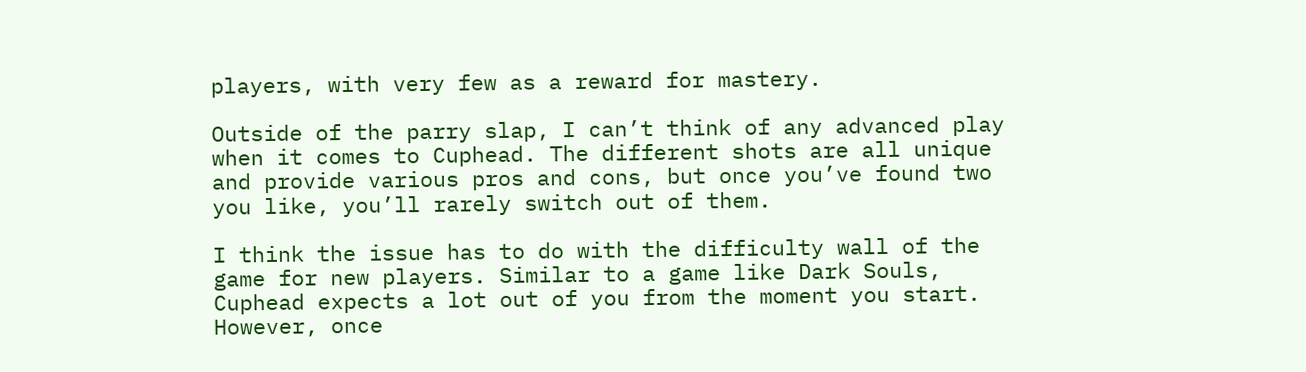players, with very few as a reward for mastery.

Outside of the parry slap, I can’t think of any advanced play when it comes to Cuphead. The different shots are all unique and provide various pros and cons, but once you’ve found two you like, you’ll rarely switch out of them.

I think the issue has to do with the difficulty wall of the game for new players. Similar to a game like Dark Souls, Cuphead expects a lot out of you from the moment you start. However, once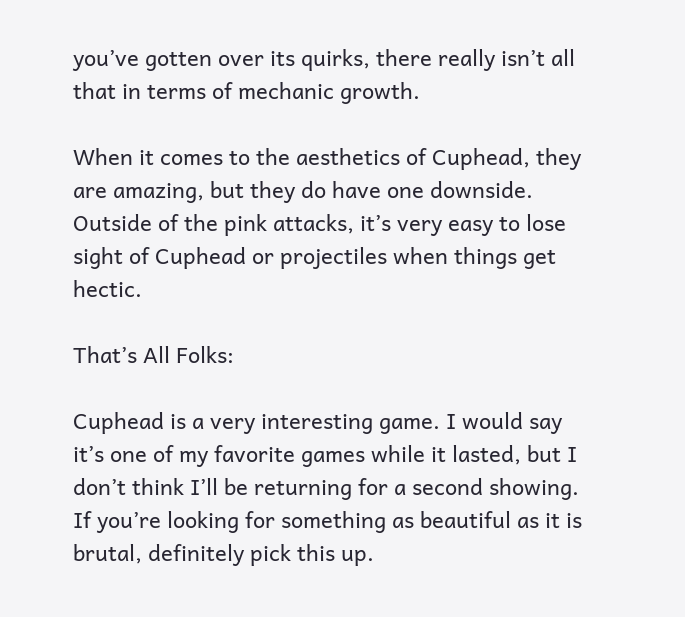you’ve gotten over its quirks, there really isn’t all that in terms of mechanic growth.

When it comes to the aesthetics of Cuphead, they are amazing, but they do have one downside. Outside of the pink attacks, it’s very easy to lose sight of Cuphead or projectiles when things get hectic.

That’s All Folks:

Cuphead is a very interesting game. I would say it’s one of my favorite games while it lasted, but I don’t think I’ll be returning for a second showing. If you’re looking for something as beautiful as it is brutal, definitely pick this up.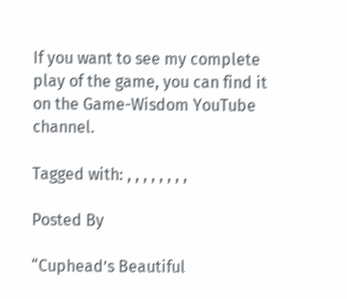If you want to see my complete play of the game, you can find it on the Game-Wisdom YouTube channel.

Tagged with: , , , , , , , ,

Posted By

“Cuphead’s Beautiful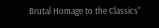Brutal Homage to the Classics”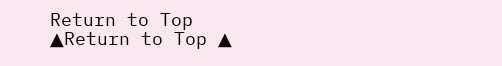Return to Top ▲Return to Top ▲